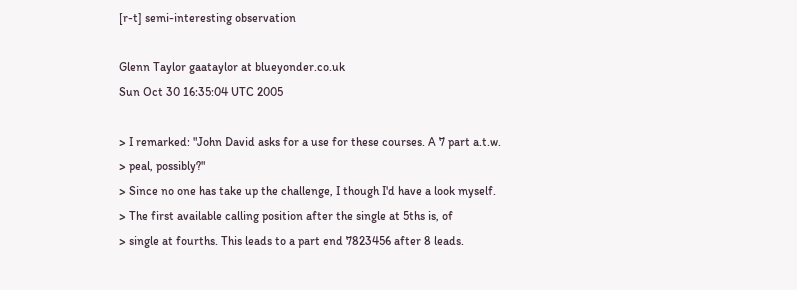[r-t] semi-interesting observation

Glenn Taylor gaataylor at blueyonder.co.uk
Sun Oct 30 16:35:04 UTC 2005

> I remarked: "John David asks for a use for these courses. A 7 part a.t.w.
> peal, possibly?"
> Since no one has take up the challenge, I though I'd have a look myself.
> The first available calling position after the single at 5ths is, of
> single at fourths. This leads to a part end 7823456 after 8 leads.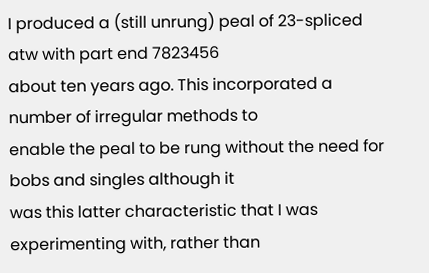I produced a (still unrung) peal of 23-spliced atw with part end 7823456
about ten years ago. This incorporated a number of irregular methods to
enable the peal to be rung without the need for bobs and singles although it
was this latter characteristic that I was experimenting with, rather than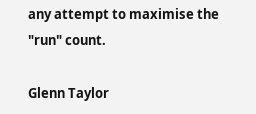any attempt to maximise the "run" count.

Glenn Taylor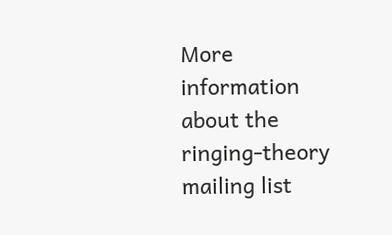More information about the ringing-theory mailing list